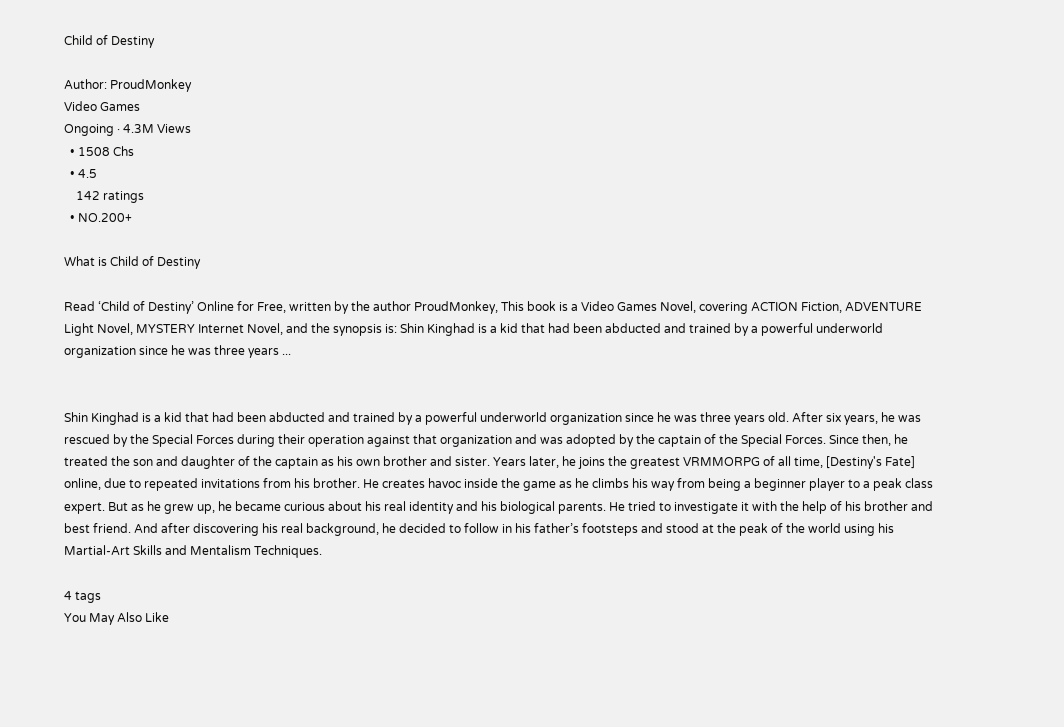Child of Destiny

Author: ProudMonkey
Video Games
Ongoing · 4.3M Views
  • 1508 Chs
  • 4.5
    142 ratings
  • NO.200+

What is Child of Destiny

Read ‘Child of Destiny’ Online for Free, written by the author ProudMonkey, This book is a Video Games Novel, covering ACTION Fiction, ADVENTURE Light Novel, MYSTERY Internet Novel, and the synopsis is: Shin Kinghad is a kid that had been abducted and trained by a powerful underworld organization since he was three years ...


Shin Kinghad is a kid that had been abducted and trained by a powerful underworld organization since he was three years old. After six years, he was rescued by the Special Forces during their operation against that organization and was adopted by the captain of the Special Forces. Since then, he treated the son and daughter of the captain as his own brother and sister. Years later, he joins the greatest VRMMORPG of all time, [Destiny's Fate] online, due to repeated invitations from his brother. He creates havoc inside the game as he climbs his way from being a beginner player to a peak class expert. But as he grew up, he became curious about his real identity and his biological parents. He tried to investigate it with the help of his brother and best friend. And after discovering his real background, he decided to follow in his father’s footsteps and stood at the peak of the world using his Martial-Art Skills and Mentalism Techniques.

4 tags
You May Also Like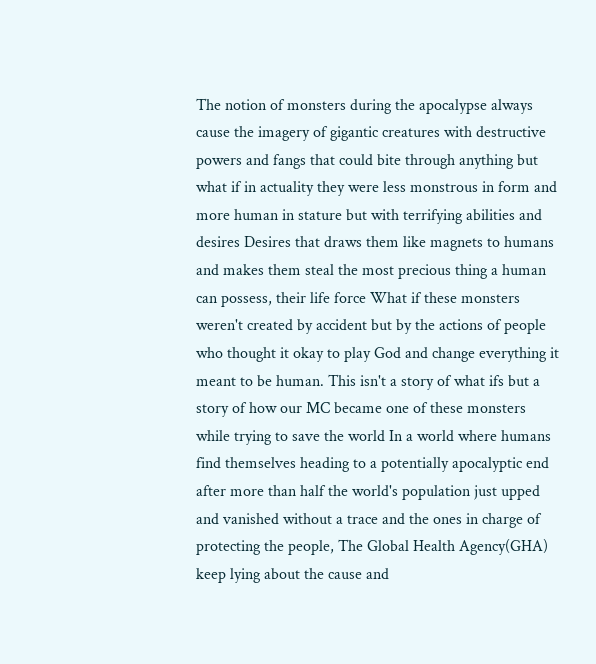The notion of monsters during the apocalypse always cause the imagery of gigantic creatures with destructive powers and fangs that could bite through anything but what if in actuality they were less monstrous in form and more human in stature but with terrifying abilities and desires Desires that draws them like magnets to humans and makes them steal the most precious thing a human can possess, their life force What if these monsters weren't created by accident but by the actions of people who thought it okay to play God and change everything it meant to be human. This isn't a story of what ifs but a story of how our MC became one of these monsters while trying to save the world In a world where humans find themselves heading to a potentially apocalyptic end after more than half the world's population just upped and vanished without a trace and the ones in charge of protecting the people, The Global Health Agency(GHA) keep lying about the cause and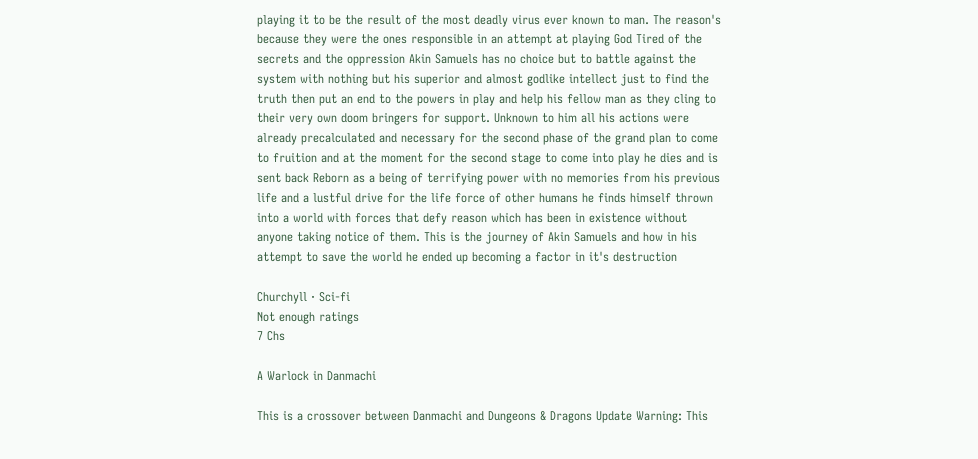playing it to be the result of the most deadly virus ever known to man. The reason's because they were the ones responsible in an attempt at playing God Tired of the secrets and the oppression Akin Samuels has no choice but to battle against the system with nothing but his superior and almost godlike intellect just to find the truth then put an end to the powers in play and help his fellow man as they cling to their very own doom bringers for support. Unknown to him all his actions were already precalculated and necessary for the second phase of the grand plan to come to fruition and at the moment for the second stage to come into play he dies and is sent back Reborn as a being of terrifying power with no memories from his previous life and a lustful drive for the life force of other humans he finds himself thrown into a world with forces that defy reason which has been in existence without anyone taking notice of them. This is the journey of Akin Samuels and how in his attempt to save the world he ended up becoming a factor in it's destruction

Churchyll · Sci-fi
Not enough ratings
7 Chs

A Warlock in Danmachi

This is a crossover between Danmachi and Dungeons & Dragons Update Warning: This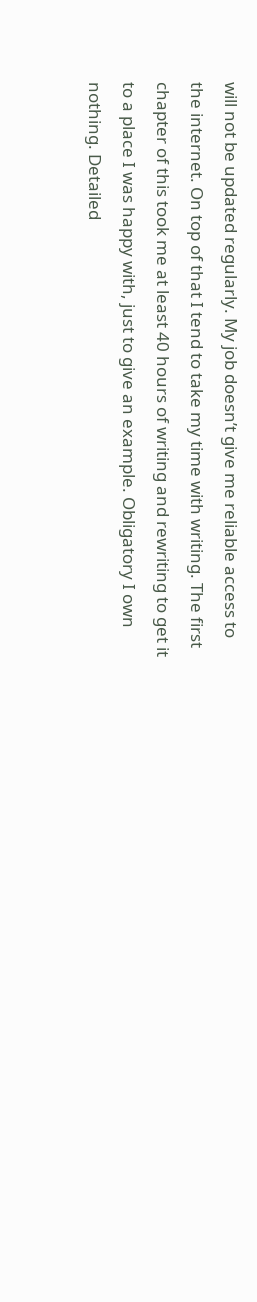will not be updated regularly. My job doesn’t give me reliable access to the internet. On top of that I tend to take my time with writing. The first chapter of this took me at least 40 hours of writing and rewriting to get it to a place I was happy with, just to give an example. Obligatory I own nothing. Detailed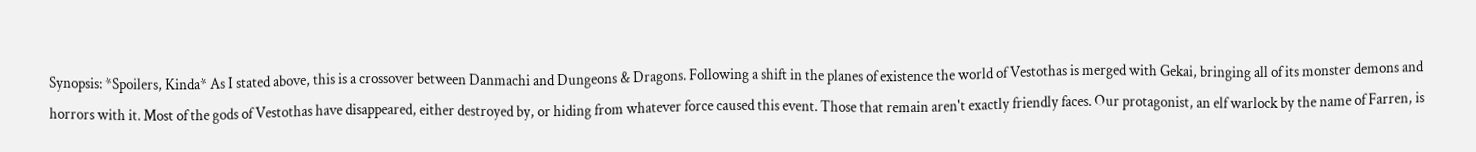Synopsis: *Spoilers, Kinda* As I stated above, this is a crossover between Danmachi and Dungeons & Dragons. Following a shift in the planes of existence the world of Vestothas is merged with Gekai, bringing all of its monster demons and horrors with it. Most of the gods of Vestothas have disappeared, either destroyed by, or hiding from whatever force caused this event. Those that remain aren't exactly friendly faces. Our protagonist, an elf warlock by the name of Farren, is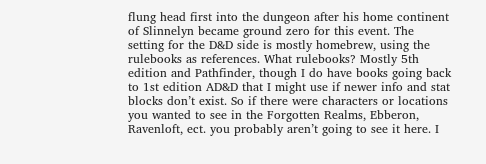flung head first into the dungeon after his home continent of Slinnelyn became ground zero for this event. The setting for the D&D side is mostly homebrew, using the rulebooks as references. What rulebooks? Mostly 5th edition and Pathfinder, though I do have books going back to 1st edition AD&D that I might use if newer info and stat blocks don’t exist. So if there were characters or locations you wanted to see in the Forgotten Realms, Ebberon, Ravenloft, ect. you probably aren’t going to see it here. I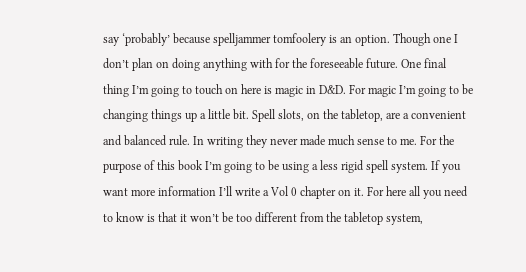say ‘probably’ because spelljammer tomfoolery is an option. Though one I don’t plan on doing anything with for the foreseeable future. One final thing I’m going to touch on here is magic in D&D. For magic I’m going to be changing things up a little bit. Spell slots, on the tabletop, are a convenient and balanced rule. In writing they never made much sense to me. For the purpose of this book I’m going to be using a less rigid spell system. If you want more information I’ll write a Vol 0 chapter on it. For here all you need to know is that it won’t be too different from the tabletop system,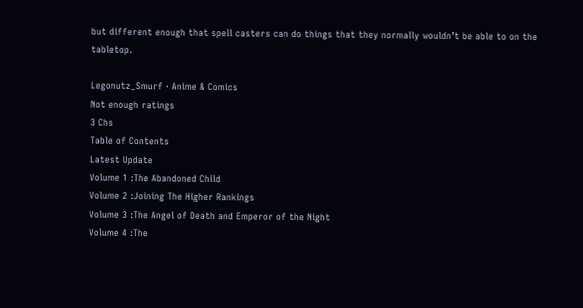but different enough that spell casters can do things that they normally wouldn’t be able to on the tabletop.

Legonutz_Smurf · Anime & Comics
Not enough ratings
3 Chs
Table of Contents
Latest Update
Volume 1 :The Abandoned Child
Volume 2 :Joining The Higher Rankings
Volume 3 :The Angel of Death and Emperor of the Night
Volume 4 :The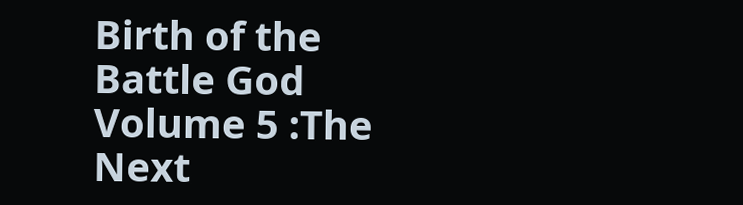Birth of the Battle God
Volume 5 :The Next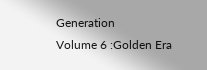Generation
Volume 6 :Golden Era